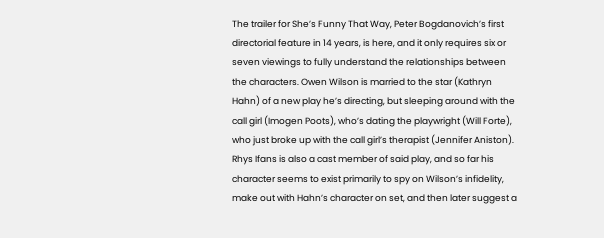The trailer for She’s Funny That Way, Peter Bogdanovich’s first directorial feature in 14 years, is here, and it only requires six or seven viewings to fully understand the relationships between the characters. Owen Wilson is married to the star (Kathryn Hahn) of a new play he’s directing, but sleeping around with the call girl (Imogen Poots), who’s dating the playwright (Will Forte), who just broke up with the call girl’s therapist (Jennifer Aniston). Rhys Ifans is also a cast member of said play, and so far his character seems to exist primarily to spy on Wilson’s infidelity, make out with Hahn’s character on set, and then later suggest a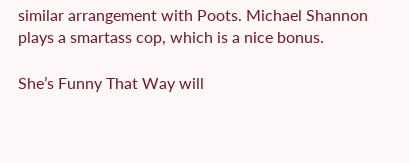similar arrangement with Poots. Michael Shannon plays a smartass cop, which is a nice bonus.

She’s Funny That Way will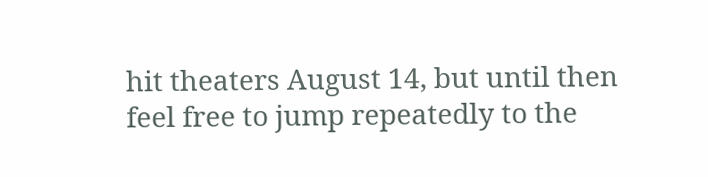hit theaters August 14, but until then feel free to jump repeatedly to the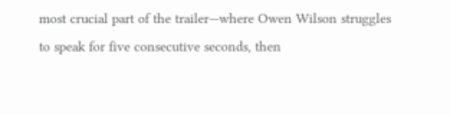most crucial part of the trailer—where Owen Wilson struggles to speak for five consecutive seconds, then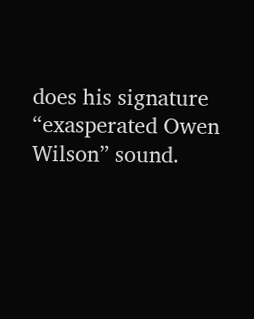does his signature “exasperated Owen Wilson” sound.